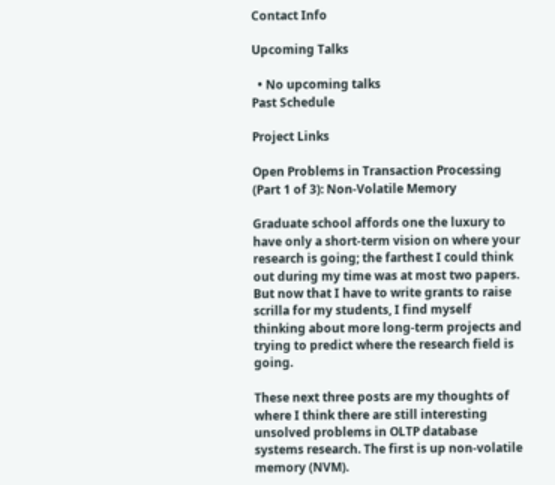Contact Info

Upcoming Talks

  • No upcoming talks
Past Schedule

Project Links

Open Problems in Transaction Processing (Part 1 of 3): Non-Volatile Memory

Graduate school affords one the luxury to have only a short-term vision on where your research is going; the farthest I could think out during my time was at most two papers. But now that I have to write grants to raise scrilla for my students, I find myself thinking about more long-term projects and trying to predict where the research field is going.

These next three posts are my thoughts of where I think there are still interesting unsolved problems in OLTP database systems research. The first is up non-volatile memory (NVM).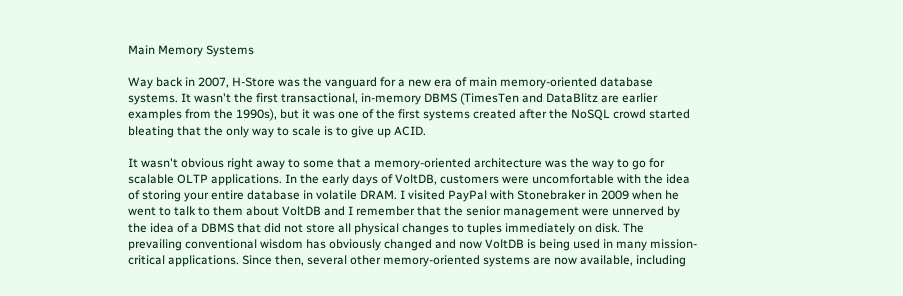Main Memory Systems

Way back in 2007, H-Store was the vanguard for a new era of main memory-oriented database systems. It wasn't the first transactional, in-memory DBMS (TimesTen and DataBlitz are earlier examples from the 1990s), but it was one of the first systems created after the NoSQL crowd started bleating that the only way to scale is to give up ACID.

It wasn't obvious right away to some that a memory-oriented architecture was the way to go for scalable OLTP applications. In the early days of VoltDB, customers were uncomfortable with the idea of storing your entire database in volatile DRAM. I visited PayPal with Stonebraker in 2009 when he went to talk to them about VoltDB and I remember that the senior management were unnerved by the idea of a DBMS that did not store all physical changes to tuples immediately on disk. The prevailing conventional wisdom has obviously changed and now VoltDB is being used in many mission-critical applications. Since then, several other memory-oriented systems are now available, including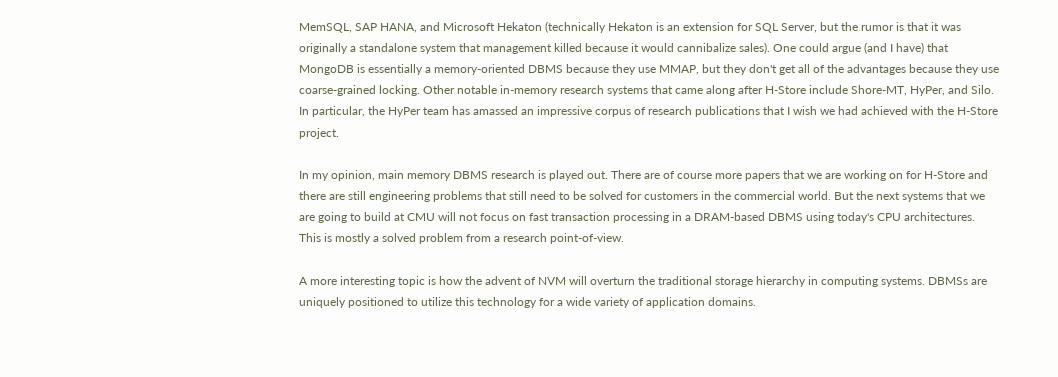MemSQL, SAP HANA, and Microsoft Hekaton (technically Hekaton is an extension for SQL Server, but the rumor is that it was originally a standalone system that management killed because it would cannibalize sales). One could argue (and I have) that MongoDB is essentially a memory-oriented DBMS because they use MMAP, but they don't get all of the advantages because they use coarse-grained locking. Other notable in-memory research systems that came along after H-Store include Shore-MT, HyPer, and Silo. In particular, the HyPer team has amassed an impressive corpus of research publications that I wish we had achieved with the H-Store project.

In my opinion, main memory DBMS research is played out. There are of course more papers that we are working on for H-Store and there are still engineering problems that still need to be solved for customers in the commercial world. But the next systems that we are going to build at CMU will not focus on fast transaction processing in a DRAM-based DBMS using today's CPU architectures. This is mostly a solved problem from a research point-of-view.

A more interesting topic is how the advent of NVM will overturn the traditional storage hierarchy in computing systems. DBMSs are uniquely positioned to utilize this technology for a wide variety of application domains.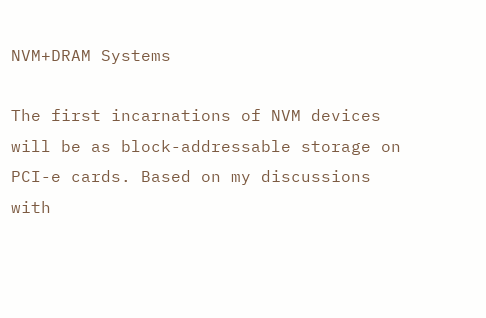NVM+DRAM Systems

The first incarnations of NVM devices will be as block-addressable storage on PCI-e cards. Based on my discussions with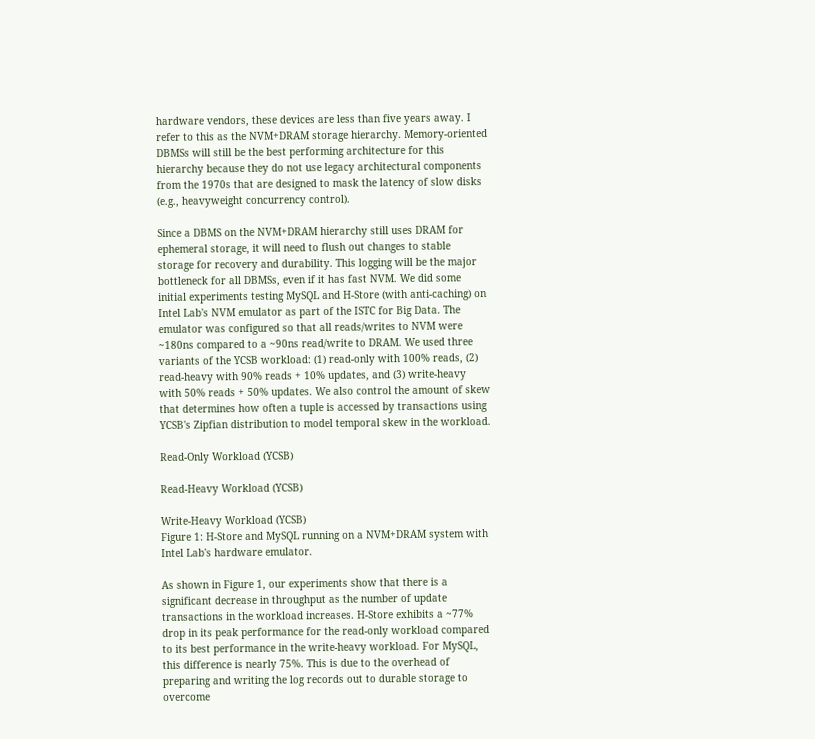hardware vendors, these devices are less than five years away. I refer to this as the NVM+DRAM storage hierarchy. Memory-oriented DBMSs will still be the best performing architecture for this hierarchy because they do not use legacy architectural components from the 1970s that are designed to mask the latency of slow disks (e.g., heavyweight concurrency control).

Since a DBMS on the NVM+DRAM hierarchy still uses DRAM for ephemeral storage, it will need to flush out changes to stable storage for recovery and durability. This logging will be the major bottleneck for all DBMSs, even if it has fast NVM. We did some initial experiments testing MySQL and H-Store (with anti-caching) on Intel Lab's NVM emulator as part of the ISTC for Big Data. The emulator was configured so that all reads/writes to NVM were ~180ns compared to a ~90ns read/write to DRAM. We used three variants of the YCSB workload: (1) read-only with 100% reads, (2) read-heavy with 90% reads + 10% updates, and (3) write-heavy with 50% reads + 50% updates. We also control the amount of skew that determines how often a tuple is accessed by transactions using YCSB's Zipfian distribution to model temporal skew in the workload.

Read-Only Workload (YCSB)

Read-Heavy Workload (YCSB)

Write-Heavy Workload (YCSB)
Figure 1: H-Store and MySQL running on a NVM+DRAM system with Intel Lab's hardware emulator.

As shown in Figure 1, our experiments show that there is a significant decrease in throughput as the number of update transactions in the workload increases. H-Store exhibits a ~77% drop in its peak performance for the read-only workload compared to its best performance in the write-heavy workload. For MySQL, this difference is nearly 75%. This is due to the overhead of preparing and writing the log records out to durable storage to overcome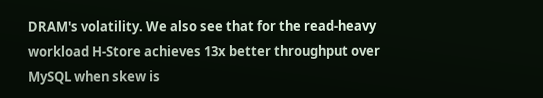DRAM's volatility. We also see that for the read-heavy workload H-Store achieves 13x better throughput over MySQL when skew is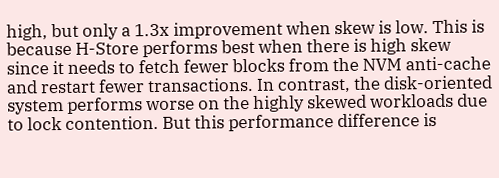high, but only a 1.3x improvement when skew is low. This is because H-Store performs best when there is high skew since it needs to fetch fewer blocks from the NVM anti-cache and restart fewer transactions. In contrast, the disk-oriented system performs worse on the highly skewed workloads due to lock contention. But this performance difference is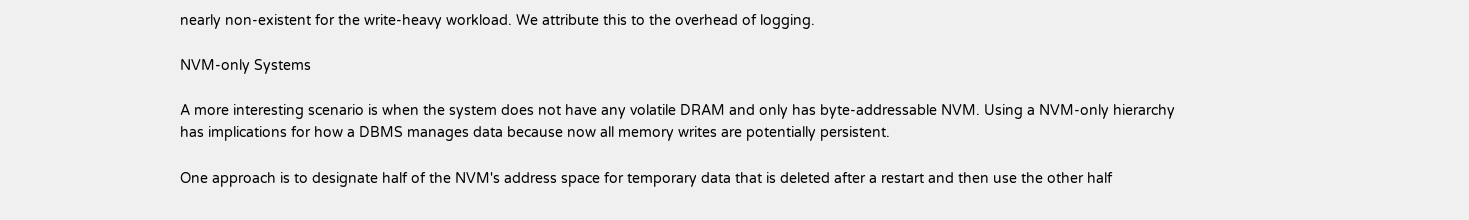nearly non-existent for the write-heavy workload. We attribute this to the overhead of logging.

NVM-only Systems

A more interesting scenario is when the system does not have any volatile DRAM and only has byte-addressable NVM. Using a NVM-only hierarchy has implications for how a DBMS manages data because now all memory writes are potentially persistent.

One approach is to designate half of the NVM's address space for temporary data that is deleted after a restart and then use the other half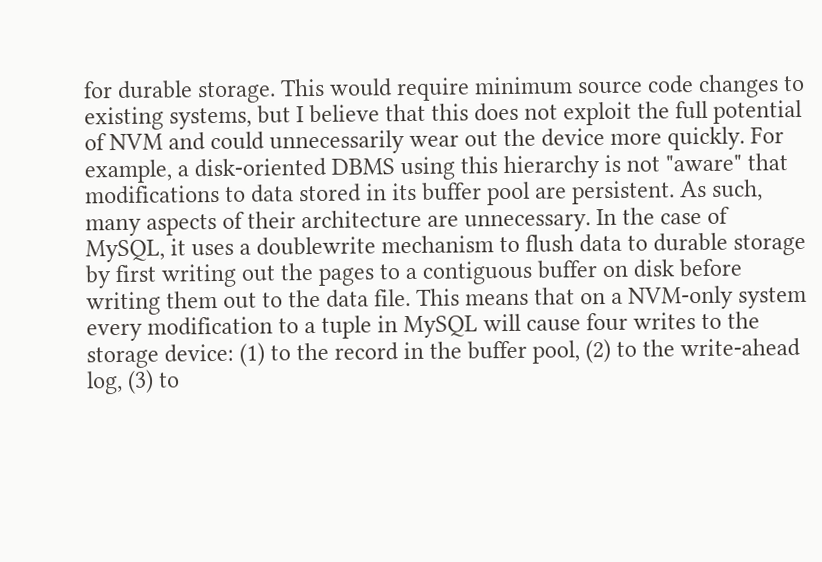for durable storage. This would require minimum source code changes to existing systems, but I believe that this does not exploit the full potential of NVM and could unnecessarily wear out the device more quickly. For example, a disk-oriented DBMS using this hierarchy is not "aware" that modifications to data stored in its buffer pool are persistent. As such, many aspects of their architecture are unnecessary. In the case of MySQL, it uses a doublewrite mechanism to flush data to durable storage by first writing out the pages to a contiguous buffer on disk before writing them out to the data file. This means that on a NVM-only system every modification to a tuple in MySQL will cause four writes to the storage device: (1) to the record in the buffer pool, (2) to the write-ahead log, (3) to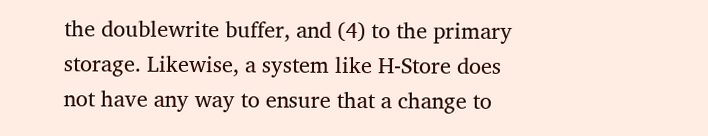the doublewrite buffer, and (4) to the primary storage. Likewise, a system like H-Store does not have any way to ensure that a change to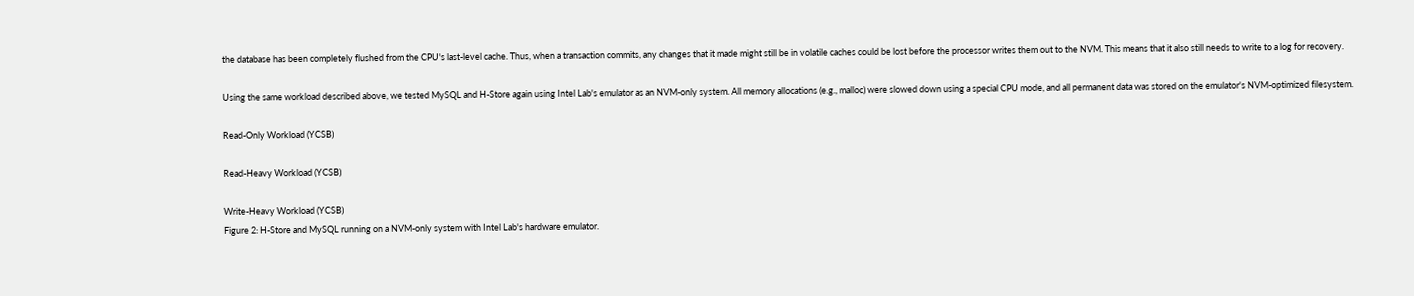the database has been completely flushed from the CPU's last-level cache. Thus, when a transaction commits, any changes that it made might still be in volatile caches could be lost before the processor writes them out to the NVM. This means that it also still needs to write to a log for recovery.

Using the same workload described above, we tested MySQL and H-Store again using Intel Lab's emulator as an NVM-only system. All memory allocations (e.g., malloc) were slowed down using a special CPU mode, and all permanent data was stored on the emulator's NVM-optimized filesystem.

Read-Only Workload (YCSB)

Read-Heavy Workload (YCSB)

Write-Heavy Workload (YCSB)
Figure 2: H-Store and MySQL running on a NVM-only system with Intel Lab's hardware emulator.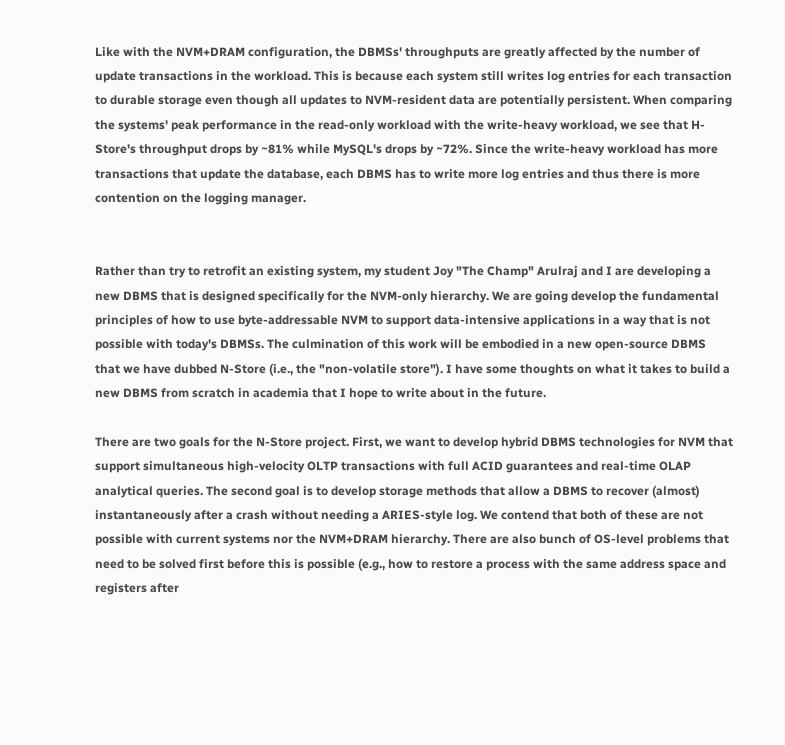Like with the NVM+DRAM configuration, the DBMSs' throughputs are greatly affected by the number of update transactions in the workload. This is because each system still writes log entries for each transaction to durable storage even though all updates to NVM-resident data are potentially persistent. When comparing the systems' peak performance in the read-only workload with the write-heavy workload, we see that H-Store's throughput drops by ~81% while MySQL's drops by ~72%. Since the write-heavy workload has more transactions that update the database, each DBMS has to write more log entries and thus there is more contention on the logging manager.


Rather than try to retrofit an existing system, my student Joy "The Champ" Arulraj and I are developing a new DBMS that is designed specifically for the NVM-only hierarchy. We are going develop the fundamental principles of how to use byte-addressable NVM to support data-intensive applications in a way that is not possible with today's DBMSs. The culmination of this work will be embodied in a new open-source DBMS that we have dubbed N-Store (i.e., the "non-volatile store"). I have some thoughts on what it takes to build a new DBMS from scratch in academia that I hope to write about in the future.

There are two goals for the N-Store project. First, we want to develop hybrid DBMS technologies for NVM that support simultaneous high-velocity OLTP transactions with full ACID guarantees and real-time OLAP analytical queries. The second goal is to develop storage methods that allow a DBMS to recover (almost) instantaneously after a crash without needing a ARIES-style log. We contend that both of these are not possible with current systems nor the NVM+DRAM hierarchy. There are also bunch of OS-level problems that need to be solved first before this is possible (e.g., how to restore a process with the same address space and registers after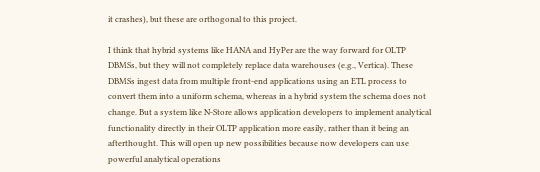it crashes), but these are orthogonal to this project.

I think that hybrid systems like HANA and HyPer are the way forward for OLTP DBMSs, but they will not completely replace data warehouses (e.g., Vertica). These DBMSs ingest data from multiple front-end applications using an ETL process to convert them into a uniform schema, whereas in a hybrid system the schema does not change. But a system like N-Store allows application developers to implement analytical functionality directly in their OLTP application more easily, rather than it being an afterthought. This will open up new possibilities because now developers can use powerful analytical operations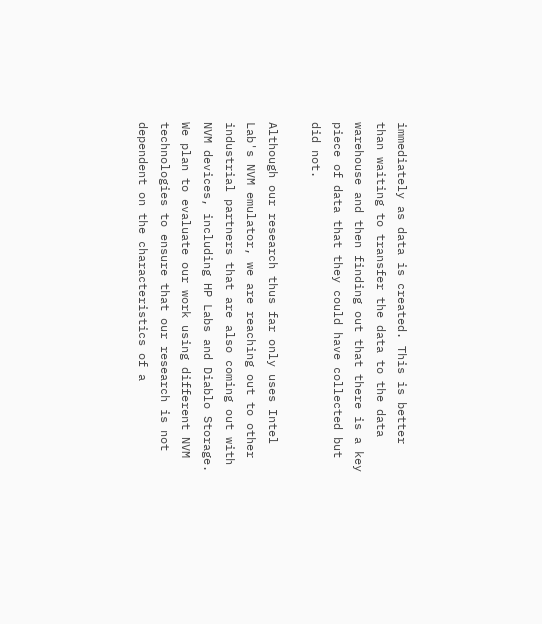immediately as data is created. This is better than waiting to transfer the data to the data warehouse and then finding out that there is a key piece of data that they could have collected but did not.

Although our research thus far only uses Intel Lab's NVM emulator, we are reaching out to other industrial partners that are also coming out with NVM devices, including HP Labs and Diablo Storage. We plan to evaluate our work using different NVM technologies to ensure that our research is not dependent on the characteristics of a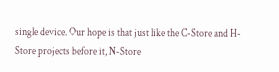single device. Our hope is that just like the C-Store and H-Store projects before it, N-Store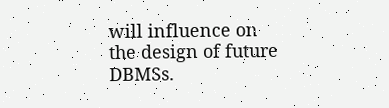will influence on the design of future DBMSs.